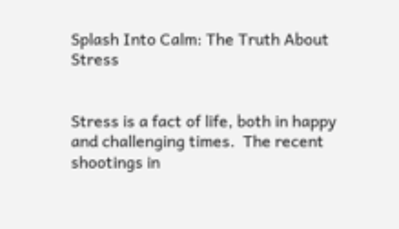Splash Into Calm: The Truth About Stress


Stress is a fact of life, both in happy and challenging times.  The recent shootings in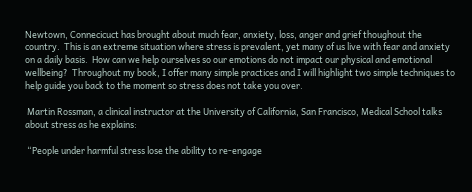Newtown, Connecicuct has brought about much fear, anxiety, loss, anger and grief thoughout the country.  This is an extreme situation where stress is prevalent, yet many of us live with fear and anxiety on a daily basis.  How can we help ourselves so our emotions do not impact our physical and emotional wellbeing?  Throughout my book, I offer many simple practices and I will highlight two simple techniques to help guide you back to the moment so stress does not take you over.

 Martin Rossman, a clinical instructor at the University of California, San Francisco, Medical School talks about stress as he explains:

 “People under harmful stress lose the ability to re-engage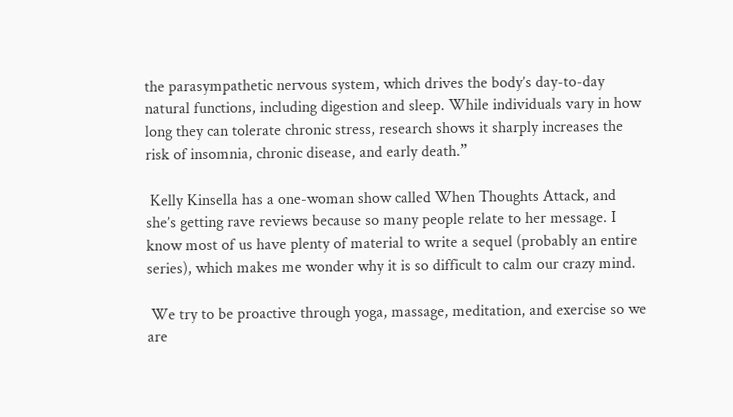the parasympathetic nervous system, which drives the body’s day-to-day natural functions, including digestion and sleep. While individuals vary in how long they can tolerate chronic stress, research shows it sharply increases the risk of insomnia, chronic disease, and early death.”

 Kelly Kinsella has a one-woman show called When Thoughts Attack, and she’s getting rave reviews because so many people relate to her message. I know most of us have plenty of material to write a sequel (probably an entire series), which makes me wonder why it is so difficult to calm our crazy mind.

 We try to be proactive through yoga, massage, meditation, and exercise so we are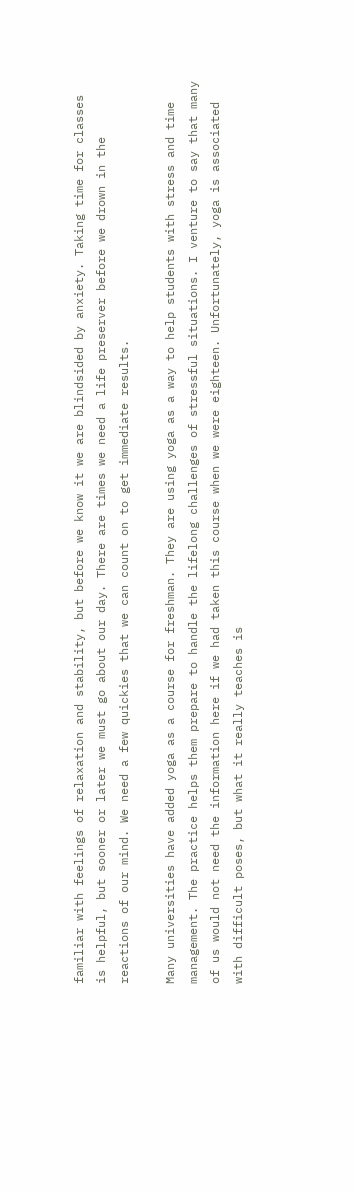familiar with feelings of relaxation and stability, but before we know it we are blindsided by anxiety. Taking time for classes is helpful, but sooner or later we must go about our day. There are times we need a life preserver before we drown in the reactions of our mind. We need a few quickies that we can count on to get immediate results.

Many universities have added yoga as a course for freshman. They are using yoga as a way to help students with stress and time management. The practice helps them prepare to handle the lifelong challenges of stressful situations. I venture to say that many of us would not need the information here if we had taken this course when we were eighteen. Unfortunately, yoga is associated with difficult poses, but what it really teaches is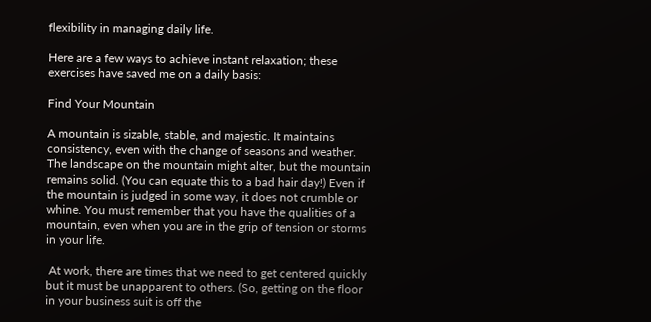flexibility in managing daily life.

Here are a few ways to achieve instant relaxation; these exercises have saved me on a daily basis:

Find Your Mountain

A mountain is sizable, stable, and majestic. It maintains consistency, even with the change of seasons and weather. The landscape on the mountain might alter, but the mountain remains solid. (You can equate this to a bad hair day!) Even if the mountain is judged in some way, it does not crumble or whine. You must remember that you have the qualities of a mountain, even when you are in the grip of tension or storms in your life.

 At work, there are times that we need to get centered quickly but it must be unapparent to others. (So, getting on the floor in your business suit is off the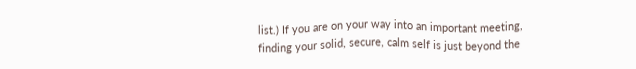list.) If you are on your way into an important meeting, finding your solid, secure, calm self is just beyond the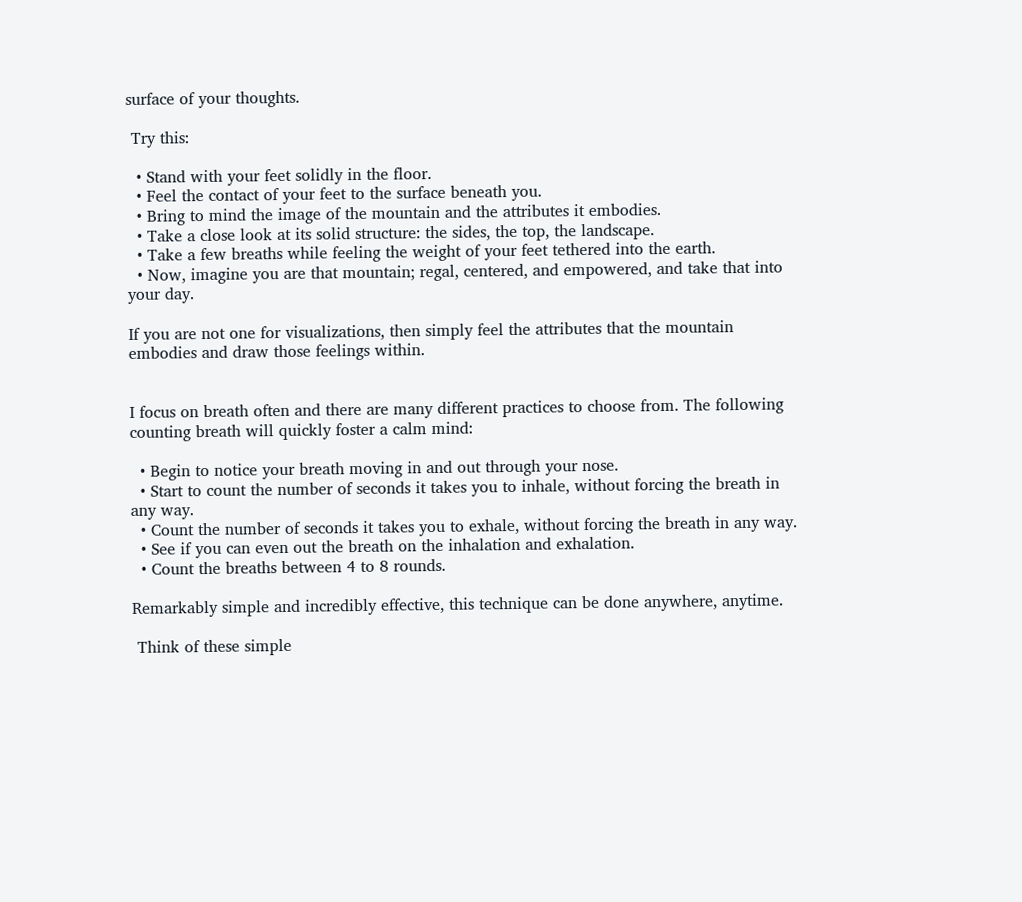surface of your thoughts.

 Try this:

  • Stand with your feet solidly in the floor.
  • Feel the contact of your feet to the surface beneath you.
  • Bring to mind the image of the mountain and the attributes it embodies.
  • Take a close look at its solid structure: the sides, the top, the landscape.
  • Take a few breaths while feeling the weight of your feet tethered into the earth.
  • Now, imagine you are that mountain; regal, centered, and empowered, and take that into your day.

If you are not one for visualizations, then simply feel the attributes that the mountain embodies and draw those feelings within.


I focus on breath often and there are many different practices to choose from. The following counting breath will quickly foster a calm mind:

  • Begin to notice your breath moving in and out through your nose.
  • Start to count the number of seconds it takes you to inhale, without forcing the breath in any way.
  • Count the number of seconds it takes you to exhale, without forcing the breath in any way.
  • See if you can even out the breath on the inhalation and exhalation.
  • Count the breaths between 4 to 8 rounds.

Remarkably simple and incredibly effective, this technique can be done anywhere, anytime.

 Think of these simple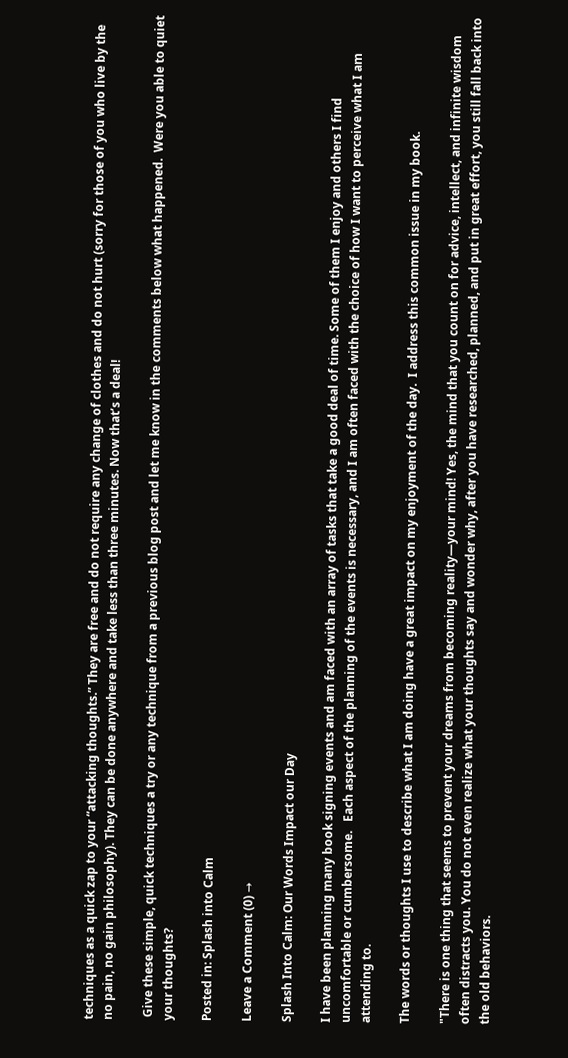techniques as a quick zap to your “attacking thoughts.” They are free and do not require any change of clothes and do not hurt (sorry for those of you who live by the no pain, no gain philosophy). They can be done anywhere and take less than three minutes. Now that’s a deal!

 Give these simple, quick techniques a try or any technique from a previous blog post and let me know in the comments below what happened.  Were you able to quiet your thoughts?

Posted in: Splash into Calm

Leave a Comment (0) →

Splash Into Calm: Our Words Impact our Day

I have been planning many book signing events and am faced with an array of tasks that take a good deal of time. Some of them I enjoy and others I find uncomfortable or cumbersome.   Each aspect of the planning of the events is necessary, and I am often faced with the choice of how I want to perceive what I am attending to.

The words or thoughts I use to describe what I am doing have a great impact on my enjoyment of the day.  I address this common issue in my book.

"There is one thing that seems to prevent your dreams from becoming reality—your mind! Yes, the mind that you count on for advice, intellect, and infinite wisdom often distracts you. You do not even realize what your thoughts say and wonder why, after you have researched, planned, and put in great effort, you still fall back into the old behaviors.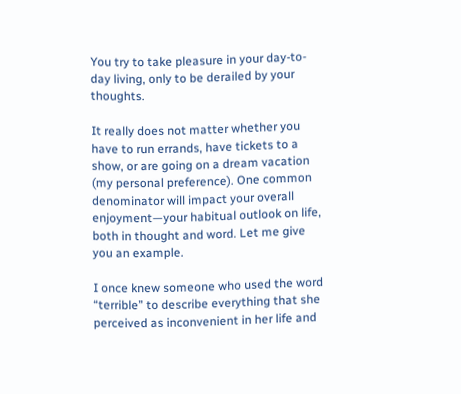You try to take pleasure in your day-to-day living, only to be derailed by your thoughts.

It really does not matter whether you have to run errands, have tickets to a show, or are going on a dream vacation (my personal preference). One common denominator will impact your overall enjoyment—your habitual outlook on life, both in thought and word. Let me give you an example.

I once knew someone who used the word “terrible” to describe everything that she perceived as inconvenient in her life and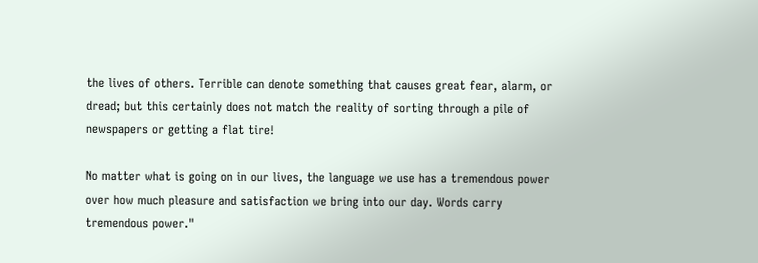the lives of others. Terrible can denote something that causes great fear, alarm, or dread; but this certainly does not match the reality of sorting through a pile of newspapers or getting a flat tire!

No matter what is going on in our lives, the language we use has a tremendous power over how much pleasure and satisfaction we bring into our day. Words carry tremendous power."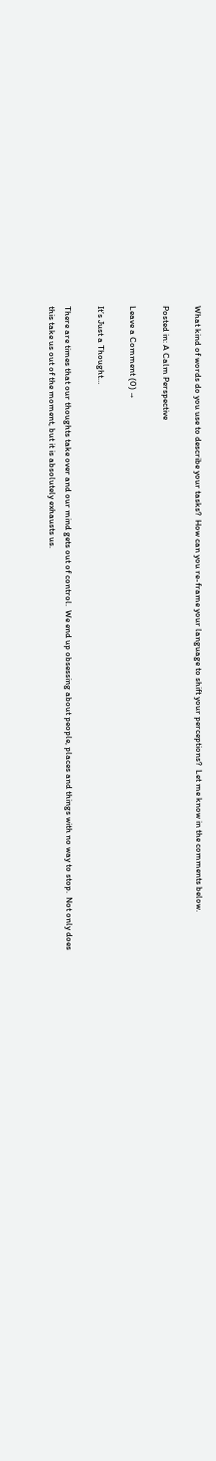What kind of words do you use to describe your tasks?  How can you re-frame your language to shift your perceptions?  Let me know in the comments below.

Posted in: A Calm Perspective

Leave a Comment (0) →

It’s Just a Thought…

There are times that our thoughts take over and our mind gets out of control.  We end up obsessing about people, places and things with no way to stop.  Not only does this take us out of the moment, but it is absolutely exhausts us.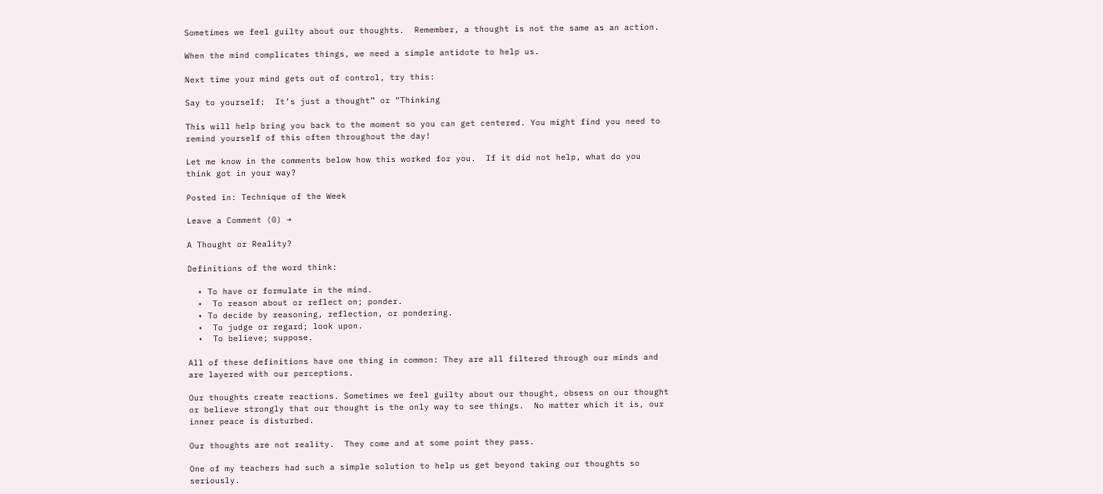Sometimes we feel guilty about our thoughts.  Remember, a thought is not the same as an action.

When the mind complicates things, we need a simple antidote to help us.

Next time your mind gets out of control, try this:

Say to yourself:  It’s just a thought” or “Thinking

This will help bring you back to the moment so you can get centered. You might find you need to remind yourself of this often throughout the day!

Let me know in the comments below how this worked for you.  If it did not help, what do you think got in your way?

Posted in: Technique of the Week

Leave a Comment (0) →

A Thought or Reality?

Definitions of the word think:

  • To have or formulate in the mind.
  •  To reason about or reflect on; ponder.
  • To decide by reasoning, reflection, or pondering.
  •  To judge or regard; look upon.
  •  To believe; suppose.

All of these definitions have one thing in common: They are all filtered through our minds and are layered with our perceptions.

Our thoughts create reactions. Sometimes we feel guilty about our thought, obsess on our thought or believe strongly that our thought is the only way to see things.  No matter which it is, our inner peace is disturbed.

Our thoughts are not reality.  They come and at some point they pass.

One of my teachers had such a simple solution to help us get beyond taking our thoughts so seriously.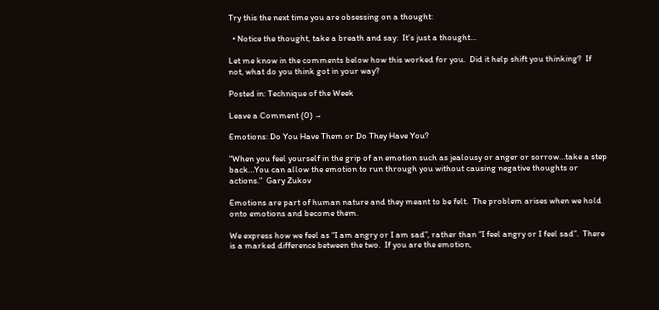Try this the next time you are obsessing on a thought:

  • Notice the thought, take a breath and say:  It’s just a thought…

Let me know in the comments below how this worked for you.  Did it help shift you thinking?  If not, what do you think got in your way?

Posted in: Technique of the Week

Leave a Comment (0) →

Emotions: Do You Have Them or Do They Have You?

“When you feel yourself in the grip of an emotion such as jealousy or anger or sorrow…take a step back…You can allow the emotion to run through you without causing negative thoughts or actions.”  Gary Zukov

Emotions are part of human nature and they meant to be felt.  The problem arises when we hold onto emotions and become them.

We express how we feel as “I am angry or I am sad”, rather than “I feel angry or I feel sad”.  There is a marked difference between the two.  If you are the emotion,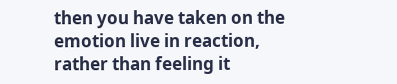then you have taken on the emotion live in reaction, rather than feeling it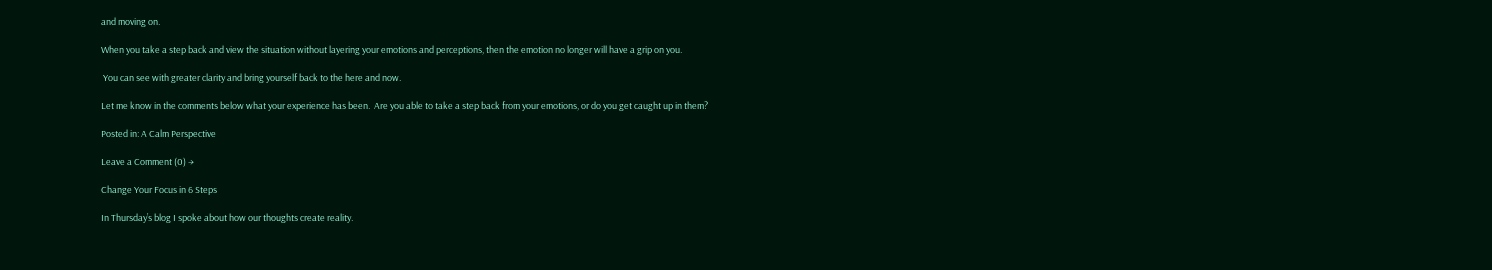and moving on.

When you take a step back and view the situation without layering your emotions and perceptions, then the emotion no longer will have a grip on you.

 You can see with greater clarity and bring yourself back to the here and now.

Let me know in the comments below what your experience has been.  Are you able to take a step back from your emotions, or do you get caught up in them?

Posted in: A Calm Perspective

Leave a Comment (0) →

Change Your Focus in 6 Steps

In Thursday’s blog I spoke about how our thoughts create reality.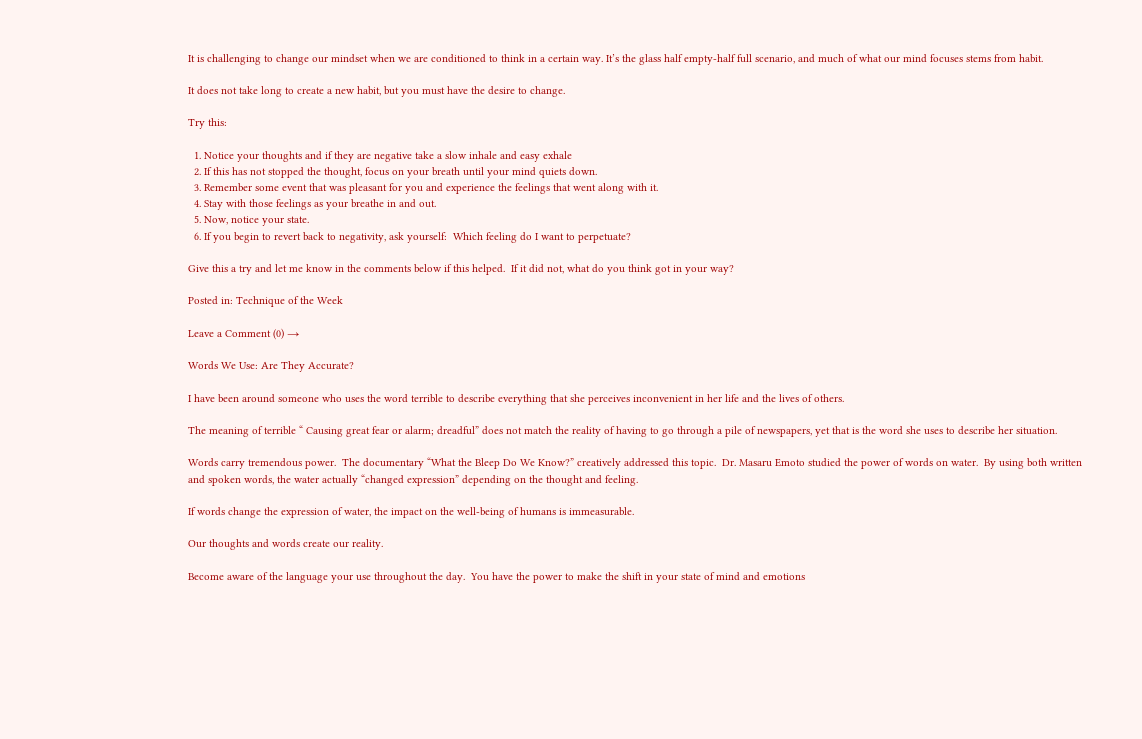It is challenging to change our mindset when we are conditioned to think in a certain way. It’s the glass half empty-half full scenario, and much of what our mind focuses stems from habit.

It does not take long to create a new habit, but you must have the desire to change.

Try this:

  1. Notice your thoughts and if they are negative take a slow inhale and easy exhale
  2. If this has not stopped the thought, focus on your breath until your mind quiets down.
  3. Remember some event that was pleasant for you and experience the feelings that went along with it.
  4. Stay with those feelings as your breathe in and out.
  5. Now, notice your state.
  6. If you begin to revert back to negativity, ask yourself:  Which feeling do I want to perpetuate?

Give this a try and let me know in the comments below if this helped.  If it did not, what do you think got in your way?

Posted in: Technique of the Week

Leave a Comment (0) →

Words We Use: Are They Accurate?

I have been around someone who uses the word terrible to describe everything that she perceives inconvenient in her life and the lives of others.

The meaning of terrible “ Causing great fear or alarm; dreadful” does not match the reality of having to go through a pile of newspapers, yet that is the word she uses to describe her situation.

Words carry tremendous power.  The documentary “What the Bleep Do We Know?” creatively addressed this topic.  Dr. Masaru Emoto studied the power of words on water.  By using both written and spoken words, the water actually “changed expression” depending on the thought and feeling.

If words change the expression of water, the impact on the well-being of humans is immeasurable.

Our thoughts and words create our reality.

Become aware of the language your use throughout the day.  You have the power to make the shift in your state of mind and emotions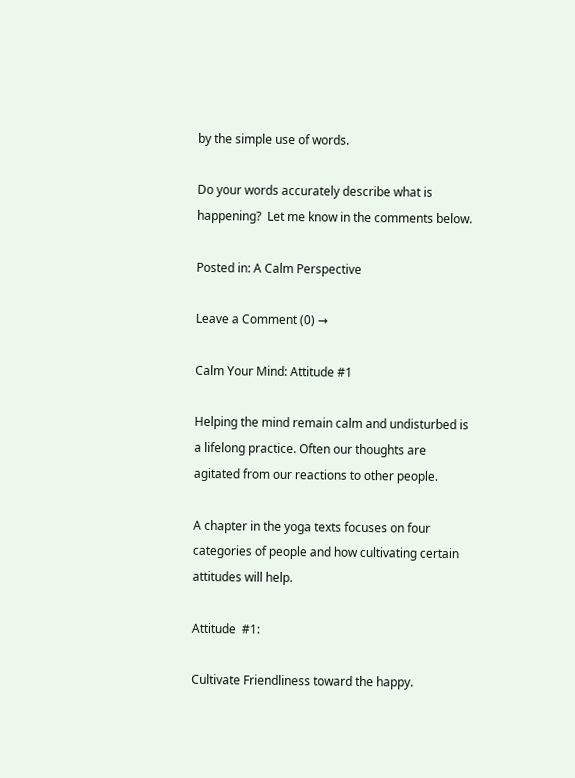by the simple use of words.

Do your words accurately describe what is happening?  Let me know in the comments below.

Posted in: A Calm Perspective

Leave a Comment (0) →

Calm Your Mind: Attitude #1

Helping the mind remain calm and undisturbed is a lifelong practice. Often our thoughts are agitated from our reactions to other people.

A chapter in the yoga texts focuses on four categories of people and how cultivating certain attitudes will help.

Attitude  #1:

Cultivate Friendliness toward the happy.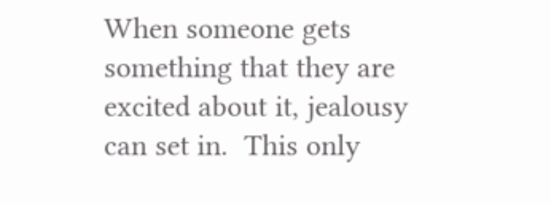When someone gets something that they are excited about it, jealousy can set in.  This only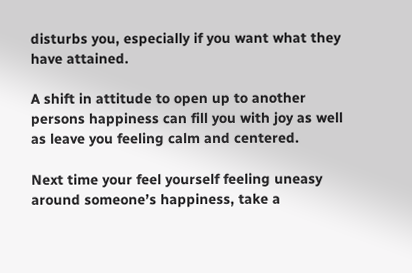disturbs you, especially if you want what they have attained.

A shift in attitude to open up to another persons happiness can fill you with joy as well as leave you feeling calm and centered.

Next time your feel yourself feeling uneasy around someone’s happiness, take a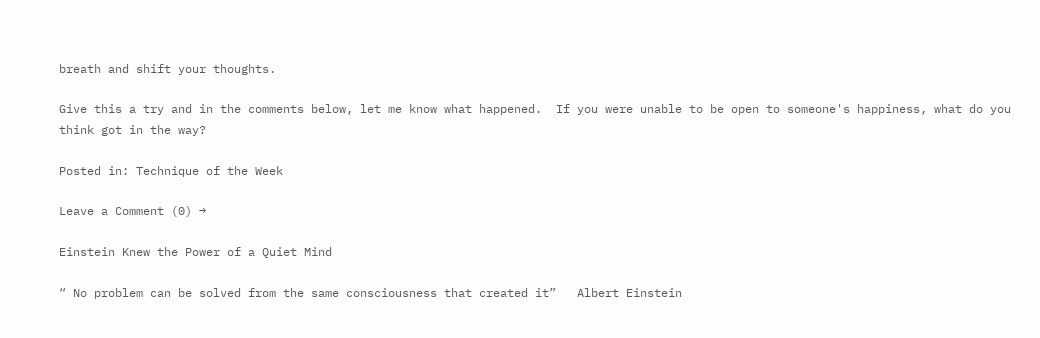breath and shift your thoughts.

Give this a try and in the comments below, let me know what happened.  If you were unable to be open to someone's happiness, what do you think got in the way?

Posted in: Technique of the Week

Leave a Comment (0) →

Einstein Knew the Power of a Quiet Mind

“ No problem can be solved from the same consciousness that created it”   Albert Einstein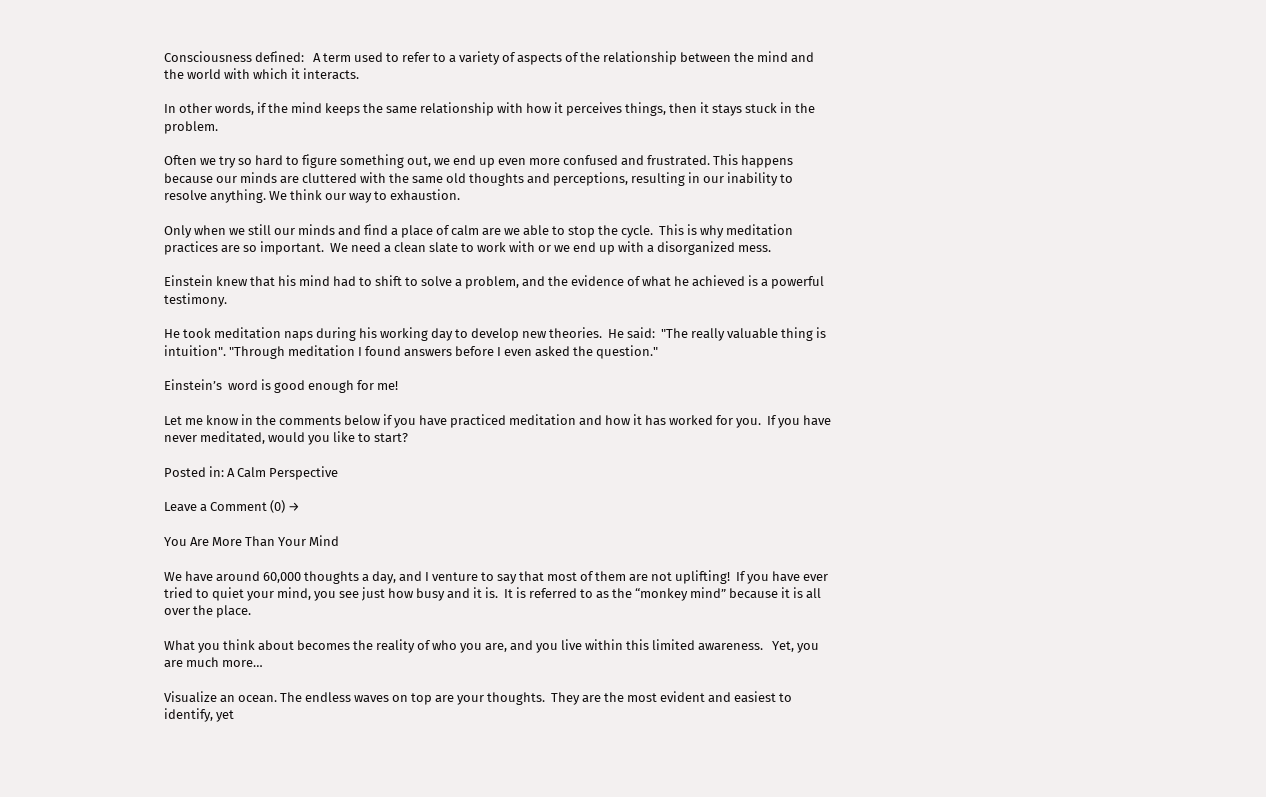Consciousness defined:   A term used to refer to a variety of aspects of the relationship between the mind and the world with which it interacts.

In other words, if the mind keeps the same relationship with how it perceives things, then it stays stuck in the problem.

Often we try so hard to figure something out, we end up even more confused and frustrated. This happens because our minds are cluttered with the same old thoughts and perceptions, resulting in our inability to resolve anything. We think our way to exhaustion.

Only when we still our minds and find a place of calm are we able to stop the cycle.  This is why meditation practices are so important.  We need a clean slate to work with or we end up with a disorganized mess.

Einstein knew that his mind had to shift to solve a problem, and the evidence of what he achieved is a powerful testimony.

He took meditation naps during his working day to develop new theories.  He said:  "The really valuable thing is intuition". "Through meditation I found answers before I even asked the question."

Einstein’s  word is good enough for me!

Let me know in the comments below if you have practiced meditation and how it has worked for you.  If you have never meditated, would you like to start?

Posted in: A Calm Perspective

Leave a Comment (0) →

You Are More Than Your Mind

We have around 60,000 thoughts a day, and I venture to say that most of them are not uplifting!  If you have ever tried to quiet your mind, you see just how busy and it is.  It is referred to as the “monkey mind” because it is all over the place.

What you think about becomes the reality of who you are, and you live within this limited awareness.   Yet, you are much more…

Visualize an ocean. The endless waves on top are your thoughts.  They are the most evident and easiest to identify, yet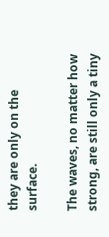they are only on the surface.

The waves, no matter how strong, are still only a tiny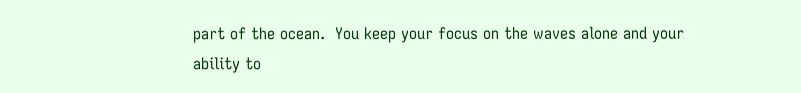part of the ocean.  You keep your focus on the waves alone and your ability to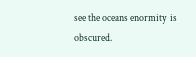see the oceans enormity  is obscured.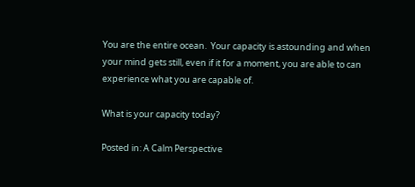You are the entire ocean.  Your capacity is astounding and when your mind gets still, even if it for a moment, you are able to can experience what you are capable of.

What is your capacity today?

Posted in: A Calm Perspective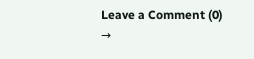Leave a Comment (0) →